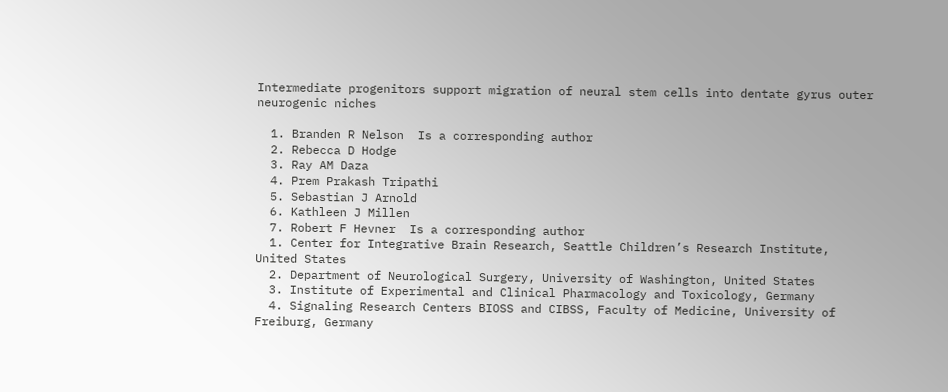Intermediate progenitors support migration of neural stem cells into dentate gyrus outer neurogenic niches

  1. Branden R Nelson  Is a corresponding author
  2. Rebecca D Hodge
  3. Ray AM Daza
  4. Prem Prakash Tripathi
  5. Sebastian J Arnold
  6. Kathleen J Millen
  7. Robert F Hevner  Is a corresponding author
  1. Center for Integrative Brain Research, Seattle Children’s Research Institute, United States
  2. Department of Neurological Surgery, University of Washington, United States
  3. Institute of Experimental and Clinical Pharmacology and Toxicology, Germany
  4. Signaling Research Centers BIOSS and CIBSS, Faculty of Medicine, University of Freiburg, Germany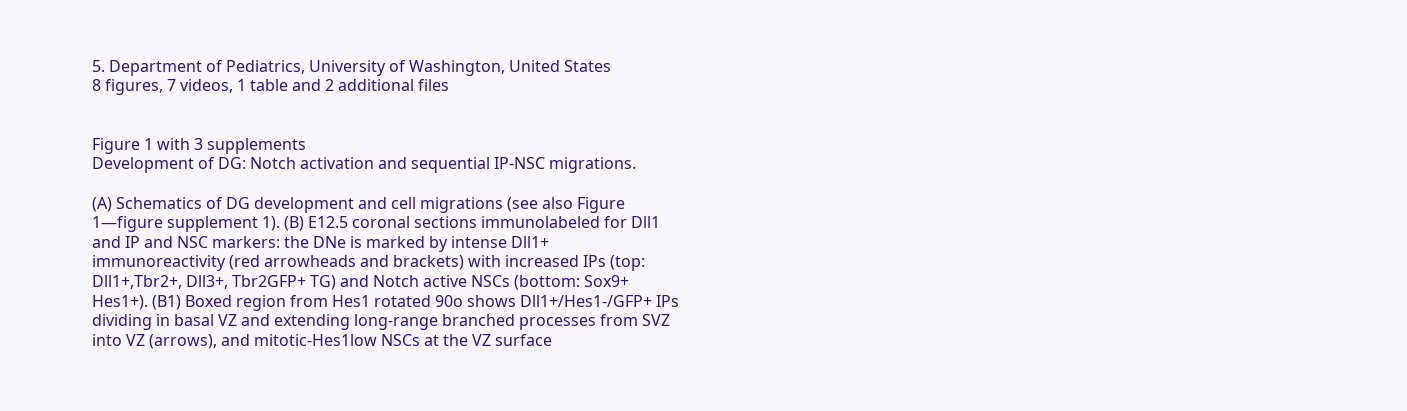5. Department of Pediatrics, University of Washington, United States
8 figures, 7 videos, 1 table and 2 additional files


Figure 1 with 3 supplements
Development of DG: Notch activation and sequential IP-NSC migrations.

(A) Schematics of DG development and cell migrations (see also Figure 1—figure supplement 1). (B) E12.5 coronal sections immunolabeled for Dll1 and IP and NSC markers: the DNe is marked by intense Dll1+ immunoreactivity (red arrowheads and brackets) with increased IPs (top: Dll1+,Tbr2+, Dll3+, Tbr2GFP+ TG) and Notch active NSCs (bottom: Sox9+ Hes1+). (B1) Boxed region from Hes1 rotated 90o shows Dll1+/Hes1-/GFP+ IPs dividing in basal VZ and extending long-range branched processes from SVZ into VZ (arrows), and mitotic-Hes1low NSCs at the VZ surface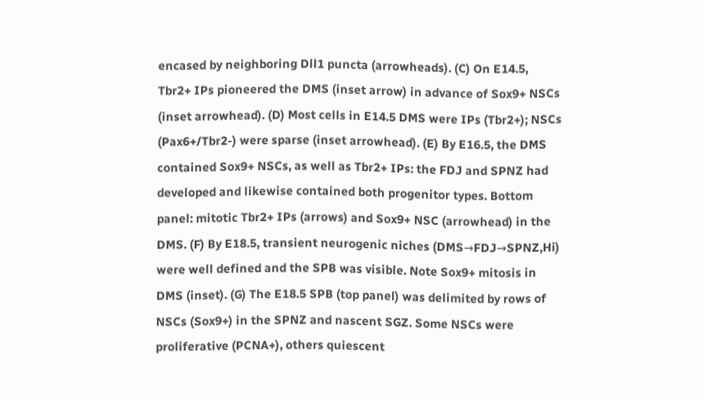encased by neighboring Dll1 puncta (arrowheads). (C) On E14.5, Tbr2+ IPs pioneered the DMS (inset arrow) in advance of Sox9+ NSCs (inset arrowhead). (D) Most cells in E14.5 DMS were IPs (Tbr2+); NSCs (Pax6+/Tbr2-) were sparse (inset arrowhead). (E) By E16.5, the DMS contained Sox9+ NSCs, as well as Tbr2+ IPs: the FDJ and SPNZ had developed and likewise contained both progenitor types. Bottom panel: mitotic Tbr2+ IPs (arrows) and Sox9+ NSC (arrowhead) in the DMS. (F) By E18.5, transient neurogenic niches (DMS→FDJ→SPNZ,Hi) were well defined and the SPB was visible. Note Sox9+ mitosis in DMS (inset). (G) The E18.5 SPB (top panel) was delimited by rows of NSCs (Sox9+) in the SPNZ and nascent SGZ. Some NSCs were proliferative (PCNA+), others quiescent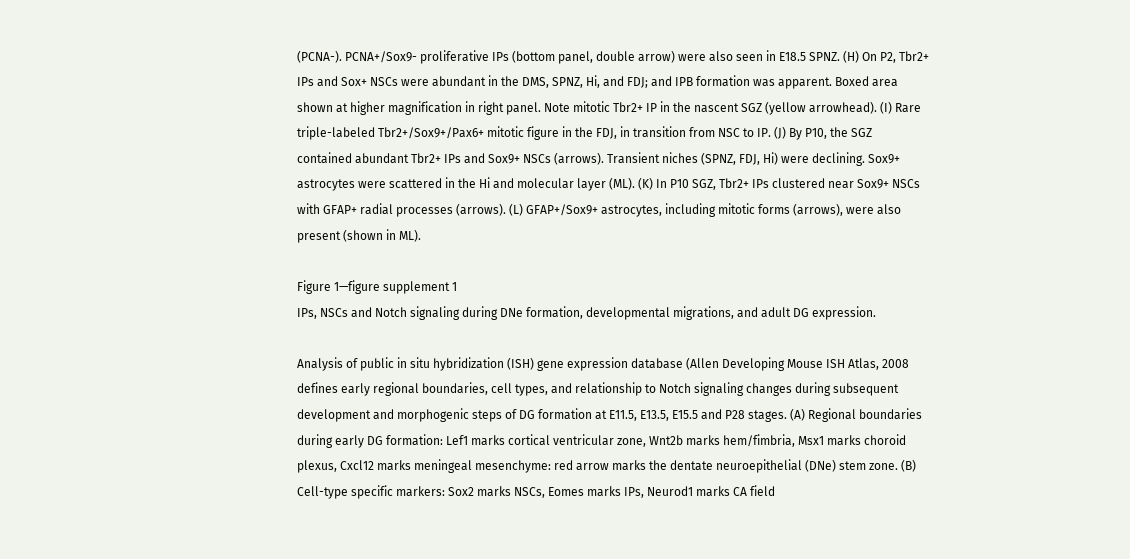(PCNA-). PCNA+/Sox9- proliferative IPs (bottom panel, double arrow) were also seen in E18.5 SPNZ. (H) On P2, Tbr2+ IPs and Sox+ NSCs were abundant in the DMS, SPNZ, Hi, and FDJ; and IPB formation was apparent. Boxed area shown at higher magnification in right panel. Note mitotic Tbr2+ IP in the nascent SGZ (yellow arrowhead). (I) Rare triple-labeled Tbr2+/Sox9+/Pax6+ mitotic figure in the FDJ, in transition from NSC to IP. (J) By P10, the SGZ contained abundant Tbr2+ IPs and Sox9+ NSCs (arrows). Transient niches (SPNZ, FDJ, Hi) were declining. Sox9+ astrocytes were scattered in the Hi and molecular layer (ML). (K) In P10 SGZ, Tbr2+ IPs clustered near Sox9+ NSCs with GFAP+ radial processes (arrows). (L) GFAP+/Sox9+ astrocytes, including mitotic forms (arrows), were also present (shown in ML).

Figure 1—figure supplement 1
IPs, NSCs and Notch signaling during DNe formation, developmental migrations, and adult DG expression.

Analysis of public in situ hybridization (ISH) gene expression database (Allen Developing Mouse ISH Atlas, 2008 defines early regional boundaries, cell types, and relationship to Notch signaling changes during subsequent development and morphogenic steps of DG formation at E11.5, E13.5, E15.5 and P28 stages. (A) Regional boundaries during early DG formation: Lef1 marks cortical ventricular zone, Wnt2b marks hem/fimbria, Msx1 marks choroid plexus, Cxcl12 marks meningeal mesenchyme: red arrow marks the dentate neuroepithelial (DNe) stem zone. (B) Cell-type specific markers: Sox2 marks NSCs, Eomes marks IPs, Neurod1 marks CA field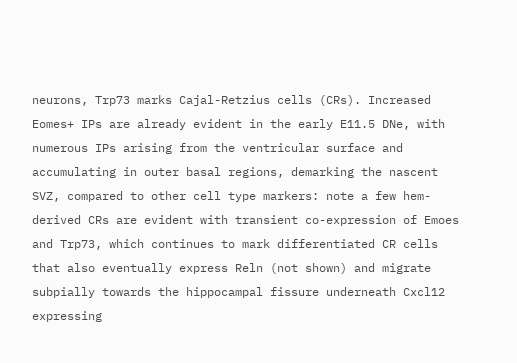neurons, Trp73 marks Cajal-Retzius cells (CRs). Increased Eomes+ IPs are already evident in the early E11.5 DNe, with numerous IPs arising from the ventricular surface and accumulating in outer basal regions, demarking the nascent SVZ, compared to other cell type markers: note a few hem-derived CRs are evident with transient co-expression of Emoes and Trp73, which continues to mark differentiated CR cells that also eventually express Reln (not shown) and migrate subpially towards the hippocampal fissure underneath Cxcl12 expressing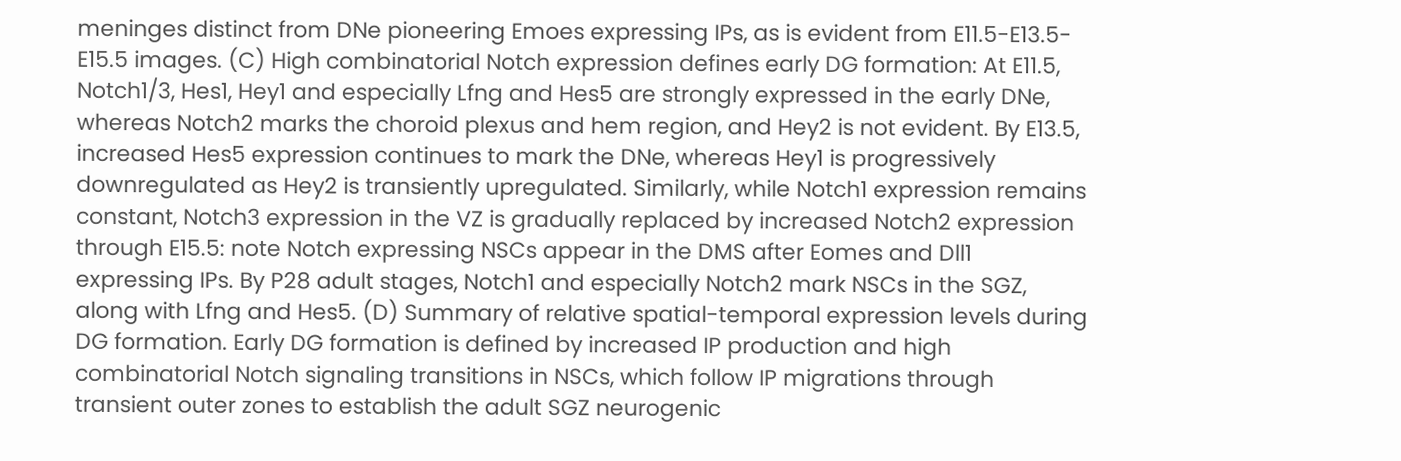meninges distinct from DNe pioneering Emoes expressing IPs, as is evident from E11.5-E13.5-E15.5 images. (C) High combinatorial Notch expression defines early DG formation: At E11.5, Notch1/3, Hes1, Hey1 and especially Lfng and Hes5 are strongly expressed in the early DNe, whereas Notch2 marks the choroid plexus and hem region, and Hey2 is not evident. By E13.5, increased Hes5 expression continues to mark the DNe, whereas Hey1 is progressively downregulated as Hey2 is transiently upregulated. Similarly, while Notch1 expression remains constant, Notch3 expression in the VZ is gradually replaced by increased Notch2 expression through E15.5: note Notch expressing NSCs appear in the DMS after Eomes and Dll1 expressing IPs. By P28 adult stages, Notch1 and especially Notch2 mark NSCs in the SGZ, along with Lfng and Hes5. (D) Summary of relative spatial-temporal expression levels during DG formation. Early DG formation is defined by increased IP production and high combinatorial Notch signaling transitions in NSCs, which follow IP migrations through transient outer zones to establish the adult SGZ neurogenic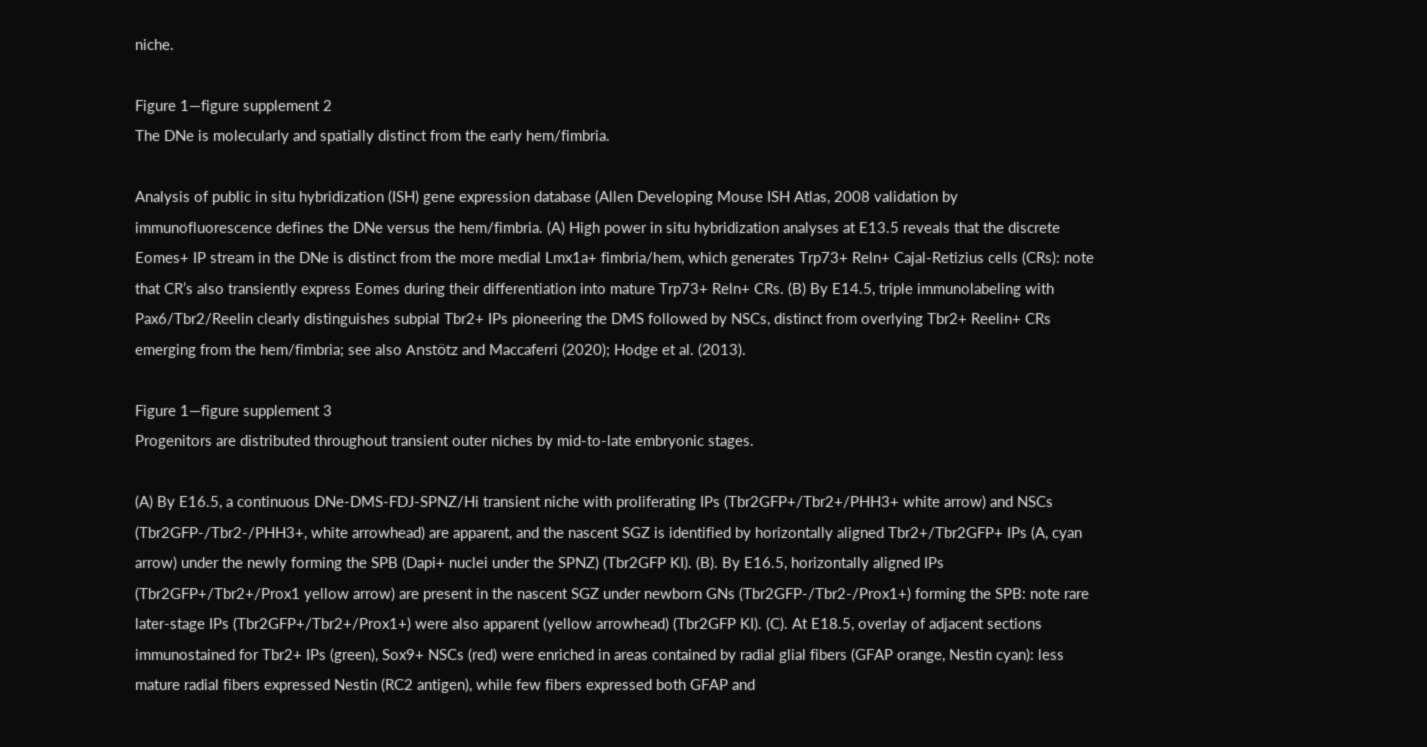niche.

Figure 1—figure supplement 2
The DNe is molecularly and spatially distinct from the early hem/fimbria.

Analysis of public in situ hybridization (ISH) gene expression database (Allen Developing Mouse ISH Atlas, 2008 validation by immunofluorescence defines the DNe versus the hem/fimbria. (A) High power in situ hybridization analyses at E13.5 reveals that the discrete Eomes+ IP stream in the DNe is distinct from the more medial Lmx1a+ fimbria/hem, which generates Trp73+ Reln+ Cajal-Retizius cells (CRs): note that CR’s also transiently express Eomes during their differentiation into mature Trp73+ Reln+ CRs. (B) By E14.5, triple immunolabeling with Pax6/Tbr2/Reelin clearly distinguishes subpial Tbr2+ IPs pioneering the DMS followed by NSCs, distinct from overlying Tbr2+ Reelin+ CRs emerging from the hem/fimbria; see also Anstötz and Maccaferri (2020); Hodge et al. (2013).

Figure 1—figure supplement 3
Progenitors are distributed throughout transient outer niches by mid-to-late embryonic stages.

(A) By E16.5, a continuous DNe-DMS-FDJ-SPNZ/Hi transient niche with proliferating IPs (Tbr2GFP+/Tbr2+/PHH3+ white arrow) and NSCs (Tbr2GFP-/Tbr2-/PHH3+, white arrowhead) are apparent, and the nascent SGZ is identified by horizontally aligned Tbr2+/Tbr2GFP+ IPs (A, cyan arrow) under the newly forming the SPB (Dapi+ nuclei under the SPNZ) (Tbr2GFP KI). (B). By E16.5, horizontally aligned IPs (Tbr2GFP+/Tbr2+/Prox1 yellow arrow) are present in the nascent SGZ under newborn GNs (Tbr2GFP-/Tbr2-/Prox1+) forming the SPB: note rare later-stage IPs (Tbr2GFP+/Tbr2+/Prox1+) were also apparent (yellow arrowhead) (Tbr2GFP KI). (C). At E18.5, overlay of adjacent sections immunostained for Tbr2+ IPs (green), Sox9+ NSCs (red) were enriched in areas contained by radial glial fibers (GFAP orange, Nestin cyan): less mature radial fibers expressed Nestin (RC2 antigen), while few fibers expressed both GFAP and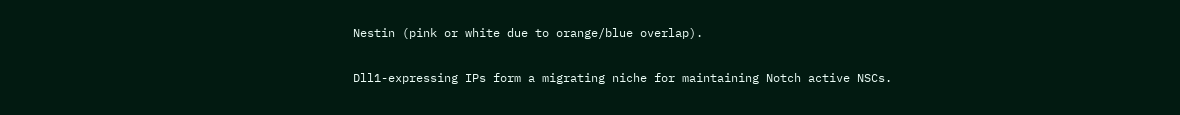Nestin (pink or white due to orange/blue overlap).

Dll1-expressing IPs form a migrating niche for maintaining Notch active NSCs.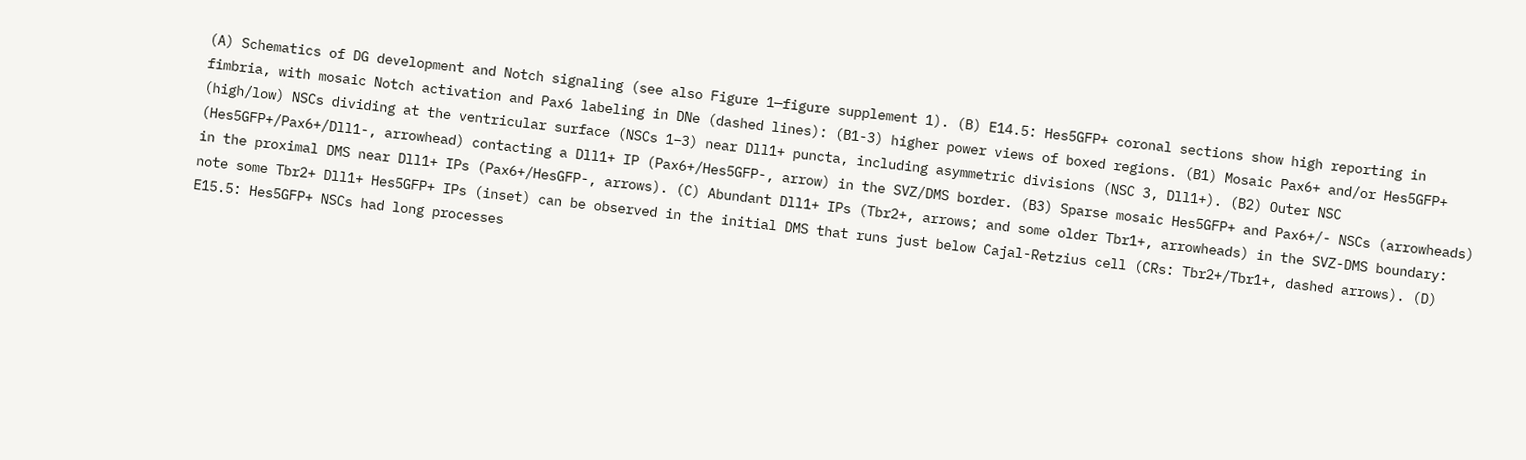(A) Schematics of DG development and Notch signaling (see also Figure 1—figure supplement 1). (B) E14.5: Hes5GFP+ coronal sections show high reporting in fimbria, with mosaic Notch activation and Pax6 labeling in DNe (dashed lines): (B1-3) higher power views of boxed regions. (B1) Mosaic Pax6+ and/or Hes5GFP+ (high/low) NSCs dividing at the ventricular surface (NSCs 1–3) near Dll1+ puncta, including asymmetric divisions (NSC 3, Dll1+). (B2) Outer NSC (Hes5GFP+/Pax6+/Dll1-, arrowhead) contacting a Dll1+ IP (Pax6+/Hes5GFP-, arrow) in the SVZ/DMS border. (B3) Sparse mosaic Hes5GFP+ and Pax6+/- NSCs (arrowheads) in the proximal DMS near Dll1+ IPs (Pax6+/HesGFP-, arrows). (C) Abundant Dll1+ IPs (Tbr2+, arrows; and some older Tbr1+, arrowheads) in the SVZ-DMS boundary: note some Tbr2+ Dll1+ Hes5GFP+ IPs (inset) can be observed in the initial DMS that runs just below Cajal-Retzius cell (CRs: Tbr2+/Tbr1+, dashed arrows). (D) E15.5: Hes5GFP+ NSCs had long processes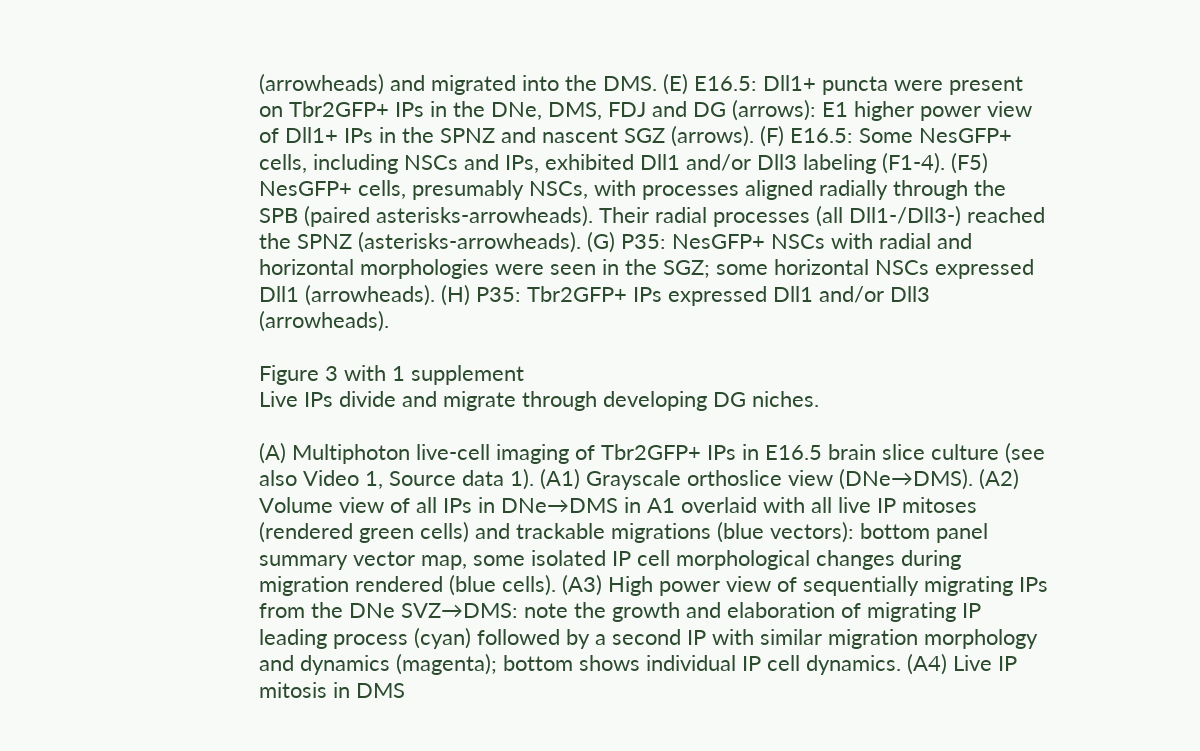(arrowheads) and migrated into the DMS. (E) E16.5: Dll1+ puncta were present on Tbr2GFP+ IPs in the DNe, DMS, FDJ and DG (arrows): E1 higher power view of Dll1+ IPs in the SPNZ and nascent SGZ (arrows). (F) E16.5: Some NesGFP+ cells, including NSCs and IPs, exhibited Dll1 and/or Dll3 labeling (F1-4). (F5) NesGFP+ cells, presumably NSCs, with processes aligned radially through the SPB (paired asterisks-arrowheads). Their radial processes (all Dll1-/Dll3-) reached the SPNZ (asterisks-arrowheads). (G) P35: NesGFP+ NSCs with radial and horizontal morphologies were seen in the SGZ; some horizontal NSCs expressed Dll1 (arrowheads). (H) P35: Tbr2GFP+ IPs expressed Dll1 and/or Dll3 (arrowheads).

Figure 3 with 1 supplement
Live IPs divide and migrate through developing DG niches.

(A) Multiphoton live-cell imaging of Tbr2GFP+ IPs in E16.5 brain slice culture (see also Video 1, Source data 1). (A1) Grayscale orthoslice view (DNe→DMS). (A2) Volume view of all IPs in DNe→DMS in A1 overlaid with all live IP mitoses (rendered green cells) and trackable migrations (blue vectors): bottom panel summary vector map, some isolated IP cell morphological changes during migration rendered (blue cells). (A3) High power view of sequentially migrating IPs from the DNe SVZ→DMS: note the growth and elaboration of migrating IP leading process (cyan) followed by a second IP with similar migration morphology and dynamics (magenta); bottom shows individual IP cell dynamics. (A4) Live IP mitosis in DMS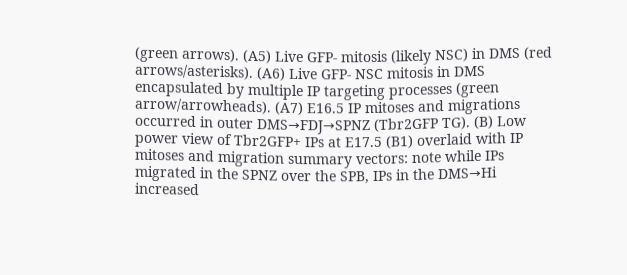(green arrows). (A5) Live GFP- mitosis (likely NSC) in DMS (red arrows/asterisks). (A6) Live GFP- NSC mitosis in DMS encapsulated by multiple IP targeting processes (green arrow/arrowheads). (A7) E16.5 IP mitoses and migrations occurred in outer DMS→FDJ→SPNZ (Tbr2GFP TG). (B) Low power view of Tbr2GFP+ IPs at E17.5 (B1) overlaid with IP mitoses and migration summary vectors: note while IPs migrated in the SPNZ over the SPB, IPs in the DMS→Hi increased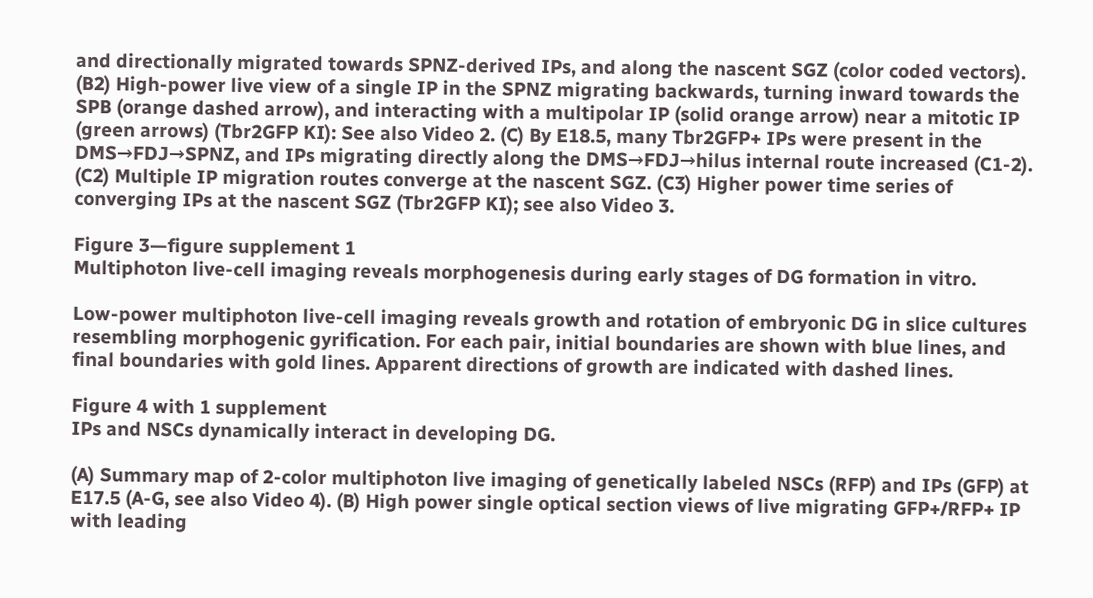and directionally migrated towards SPNZ-derived IPs, and along the nascent SGZ (color coded vectors). (B2) High-power live view of a single IP in the SPNZ migrating backwards, turning inward towards the SPB (orange dashed arrow), and interacting with a multipolar IP (solid orange arrow) near a mitotic IP (green arrows) (Tbr2GFP KI): See also Video 2. (C) By E18.5, many Tbr2GFP+ IPs were present in the DMS→FDJ→SPNZ, and IPs migrating directly along the DMS→FDJ→hilus internal route increased (C1-2). (C2) Multiple IP migration routes converge at the nascent SGZ. (C3) Higher power time series of converging IPs at the nascent SGZ (Tbr2GFP KI); see also Video 3.

Figure 3—figure supplement 1
Multiphoton live-cell imaging reveals morphogenesis during early stages of DG formation in vitro.

Low-power multiphoton live-cell imaging reveals growth and rotation of embryonic DG in slice cultures resembling morphogenic gyrification. For each pair, initial boundaries are shown with blue lines, and final boundaries with gold lines. Apparent directions of growth are indicated with dashed lines.

Figure 4 with 1 supplement
IPs and NSCs dynamically interact in developing DG.

(A) Summary map of 2-color multiphoton live imaging of genetically labeled NSCs (RFP) and IPs (GFP) at E17.5 (A-G, see also Video 4). (B) High power single optical section views of live migrating GFP+/RFP+ IP with leading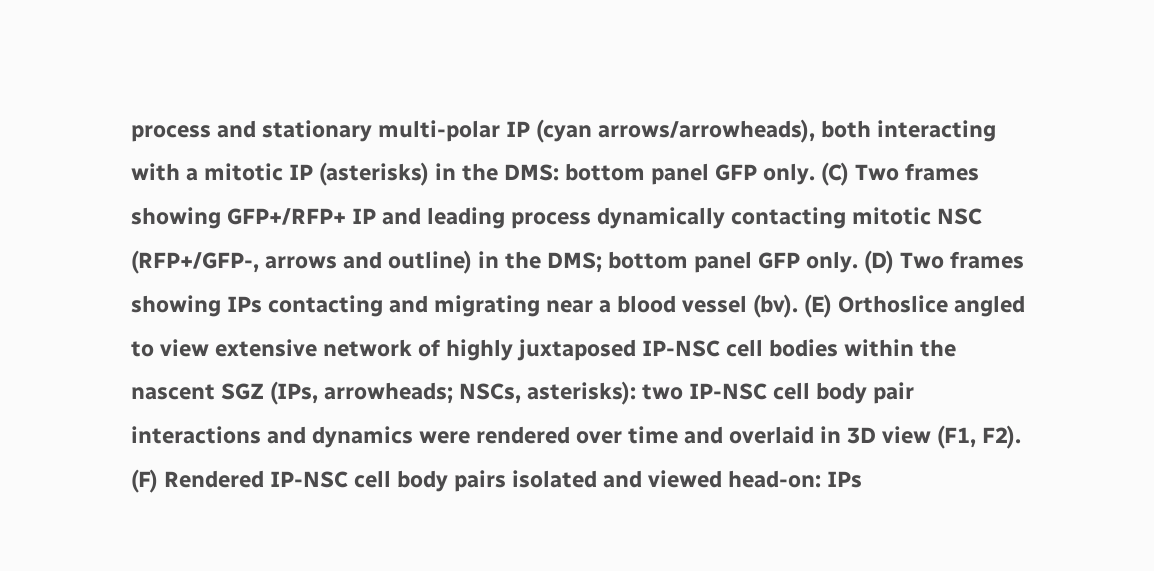process and stationary multi-polar IP (cyan arrows/arrowheads), both interacting with a mitotic IP (asterisks) in the DMS: bottom panel GFP only. (C) Two frames showing GFP+/RFP+ IP and leading process dynamically contacting mitotic NSC (RFP+/GFP-, arrows and outline) in the DMS; bottom panel GFP only. (D) Two frames showing IPs contacting and migrating near a blood vessel (bv). (E) Orthoslice angled to view extensive network of highly juxtaposed IP-NSC cell bodies within the nascent SGZ (IPs, arrowheads; NSCs, asterisks): two IP-NSC cell body pair interactions and dynamics were rendered over time and overlaid in 3D view (F1, F2). (F) Rendered IP-NSC cell body pairs isolated and viewed head-on: IPs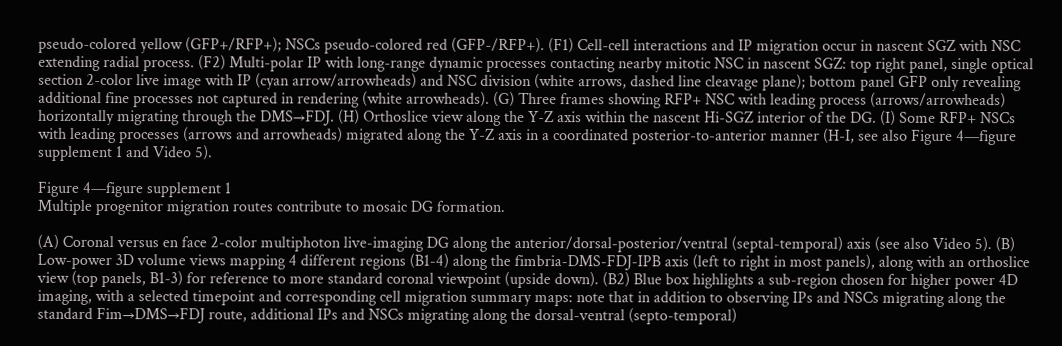pseudo-colored yellow (GFP+/RFP+); NSCs pseudo-colored red (GFP-/RFP+). (F1) Cell-cell interactions and IP migration occur in nascent SGZ with NSC extending radial process. (F2) Multi-polar IP with long-range dynamic processes contacting nearby mitotic NSC in nascent SGZ: top right panel, single optical section 2-color live image with IP (cyan arrow/arrowheads) and NSC division (white arrows, dashed line cleavage plane); bottom panel GFP only revealing additional fine processes not captured in rendering (white arrowheads). (G) Three frames showing RFP+ NSC with leading process (arrows/arrowheads) horizontally migrating through the DMS→FDJ. (H) Orthoslice view along the Y-Z axis within the nascent Hi-SGZ interior of the DG. (I) Some RFP+ NSCs with leading processes (arrows and arrowheads) migrated along the Y-Z axis in a coordinated posterior-to-anterior manner (H-I, see also Figure 4—figure supplement 1 and Video 5).

Figure 4—figure supplement 1
Multiple progenitor migration routes contribute to mosaic DG formation.

(A) Coronal versus en face 2-color multiphoton live-imaging DG along the anterior/dorsal-posterior/ventral (septal-temporal) axis (see also Video 5). (B) Low-power 3D volume views mapping 4 different regions (B1-4) along the fimbria-DMS-FDJ-IPB axis (left to right in most panels), along with an orthoslice view (top panels, B1-3) for reference to more standard coronal viewpoint (upside down). (B2) Blue box highlights a sub-region chosen for higher power 4D imaging, with a selected timepoint and corresponding cell migration summary maps: note that in addition to observing IPs and NSCs migrating along the standard Fim→DMS→FDJ route, additional IPs and NSCs migrating along the dorsal-ventral (septo-temporal)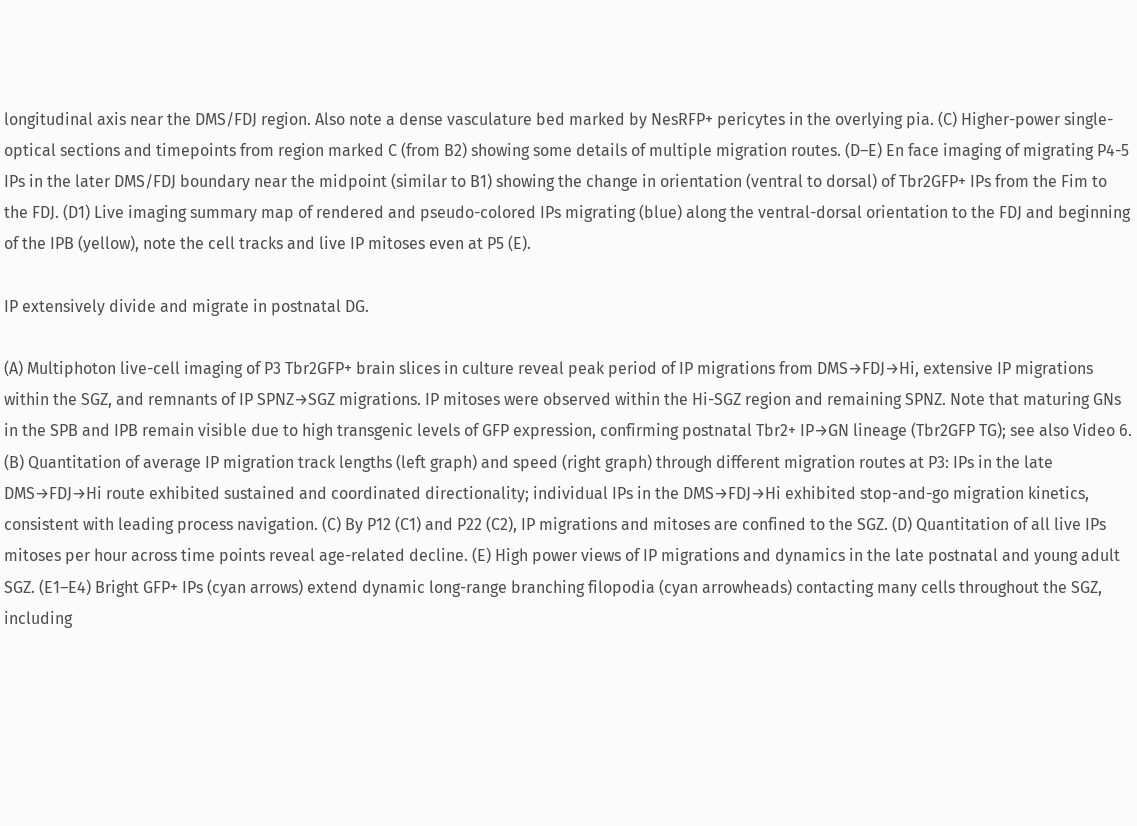longitudinal axis near the DMS/FDJ region. Also note a dense vasculature bed marked by NesRFP+ pericytes in the overlying pia. (C) Higher-power single-optical sections and timepoints from region marked C (from B2) showing some details of multiple migration routes. (D–E) En face imaging of migrating P4-5 IPs in the later DMS/FDJ boundary near the midpoint (similar to B1) showing the change in orientation (ventral to dorsal) of Tbr2GFP+ IPs from the Fim to the FDJ. (D1) Live imaging summary map of rendered and pseudo-colored IPs migrating (blue) along the ventral-dorsal orientation to the FDJ and beginning of the IPB (yellow), note the cell tracks and live IP mitoses even at P5 (E).

IP extensively divide and migrate in postnatal DG.

(A) Multiphoton live-cell imaging of P3 Tbr2GFP+ brain slices in culture reveal peak period of IP migrations from DMS→FDJ→Hi, extensive IP migrations within the SGZ, and remnants of IP SPNZ→SGZ migrations. IP mitoses were observed within the Hi-SGZ region and remaining SPNZ. Note that maturing GNs in the SPB and IPB remain visible due to high transgenic levels of GFP expression, confirming postnatal Tbr2+ IP→GN lineage (Tbr2GFP TG); see also Video 6. (B) Quantitation of average IP migration track lengths (left graph) and speed (right graph) through different migration routes at P3: IPs in the late DMS→FDJ→Hi route exhibited sustained and coordinated directionality; individual IPs in the DMS→FDJ→Hi exhibited stop-and-go migration kinetics, consistent with leading process navigation. (C) By P12 (C1) and P22 (C2), IP migrations and mitoses are confined to the SGZ. (D) Quantitation of all live IPs mitoses per hour across time points reveal age-related decline. (E) High power views of IP migrations and dynamics in the late postnatal and young adult SGZ. (E1–E4) Bright GFP+ IPs (cyan arrows) extend dynamic long-range branching filopodia (cyan arrowheads) contacting many cells throughout the SGZ, including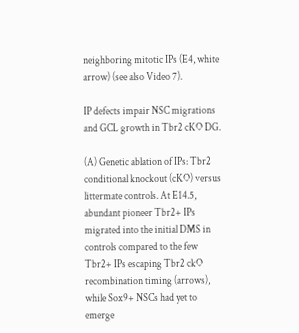neighboring mitotic IPs (E4, white arrow) (see also Video 7).

IP defects impair NSC migrations and GCL growth in Tbr2 cKO DG.

(A) Genetic ablation of IPs: Tbr2 conditional knockout (cKO) versus littermate controls. At E14.5, abundant pioneer Tbr2+ IPs migrated into the initial DMS in controls compared to the few Tbr2+ IPs escaping Tbr2 ckO recombination timing (arrows), while Sox9+ NSCs had yet to emerge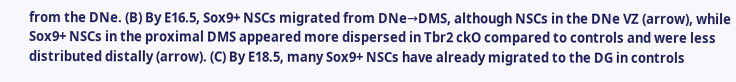from the DNe. (B) By E16.5, Sox9+ NSCs migrated from DNe→DMS, although NSCs in the DNe VZ (arrow), while Sox9+ NSCs in the proximal DMS appeared more dispersed in Tbr2 ckO compared to controls and were less distributed distally (arrow). (C) By E18.5, many Sox9+ NSCs have already migrated to the DG in controls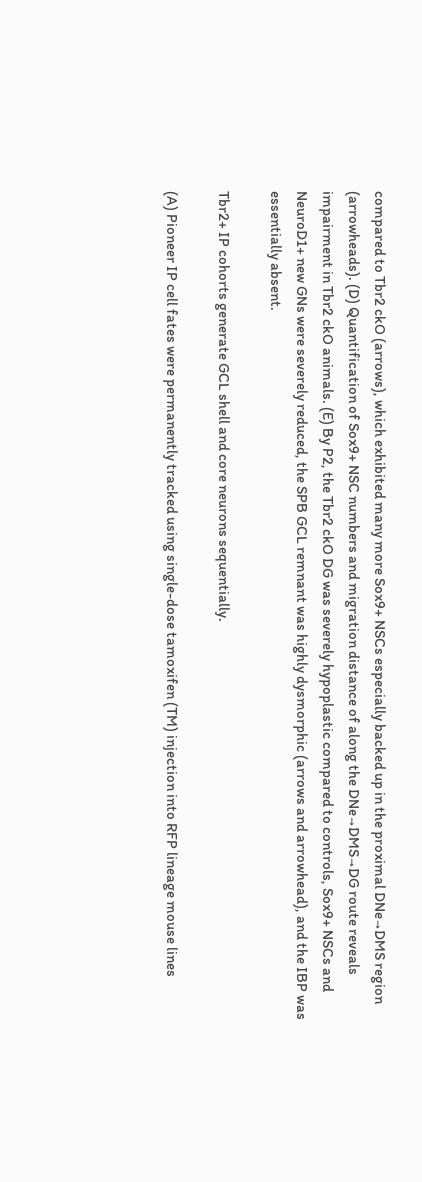compared to Tbr2 ckO (arrows), which exhibited many more Sox9+ NSCs especially backed up in the proximal DNe→DMS region (arrowheads). (D) Quantification of Sox9+ NSC numbers and migration distance of along the DNe→DMS→DG route reveals impairment in Tbr2 ckO animals. (E) By P2, the Tbr2 ckO DG was severely hypoplastic compared to controls, Sox9+ NSCs and NeuroD1+ new GNs were severely reduced, the SPB GCL remnant was highly dysmorphic (arrows and arrowhead), and the IBP was essentially absent.

Tbr2+ IP cohorts generate GCL shell and core neurons sequentially.

(A) Pioneer IP cell fates were permanently tracked using single-dose tamoxifen (TM) injection into RFP lineage mouse lines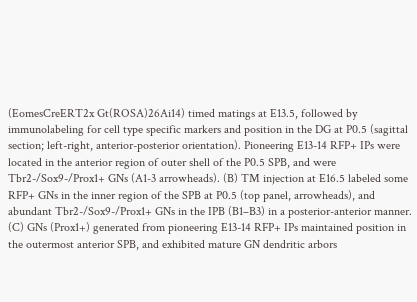(EomesCreERT2x Gt(ROSA)26Ai14) timed matings at E13.5, followed by immunolabeling for cell type specific markers and position in the DG at P0.5 (sagittal section; left-right, anterior-posterior orientation). Pioneering E13-14 RFP+ IPs were located in the anterior region of outer shell of the P0.5 SPB, and were Tbr2-/Sox9-/Prox1+ GNs (A1-3 arrowheads). (B) TM injection at E16.5 labeled some RFP+ GNs in the inner region of the SPB at P0.5 (top panel, arrowheads), and abundant Tbr2-/Sox9-/Prox1+ GNs in the IPB (B1–B3) in a posterior-anterior manner. (C) GNs (Prox1+) generated from pioneering E13-14 RFP+ IPs maintained position in the outermost anterior SPB, and exhibited mature GN dendritic arbors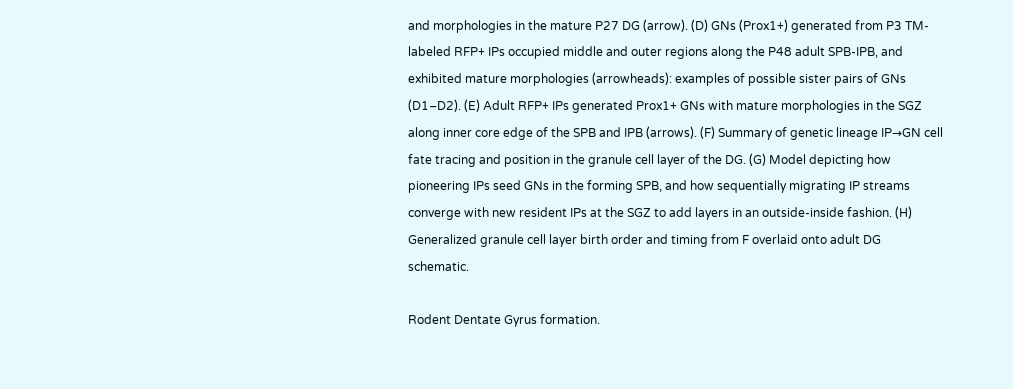and morphologies in the mature P27 DG (arrow). (D) GNs (Prox1+) generated from P3 TM-labeled RFP+ IPs occupied middle and outer regions along the P48 adult SPB-IPB, and exhibited mature morphologies (arrowheads): examples of possible sister pairs of GNs (D1–D2). (E) Adult RFP+ IPs generated Prox1+ GNs with mature morphologies in the SGZ along inner core edge of the SPB and IPB (arrows). (F) Summary of genetic lineage IP→GN cell fate tracing and position in the granule cell layer of the DG. (G) Model depicting how pioneering IPs seed GNs in the forming SPB, and how sequentially migrating IP streams converge with new resident IPs at the SGZ to add layers in an outside-inside fashion. (H) Generalized granule cell layer birth order and timing from F overlaid onto adult DG schematic.

Rodent Dentate Gyrus formation.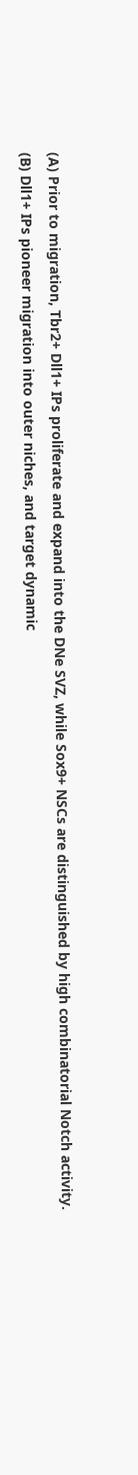(A) Prior to migration, Tbr2+ Dll1+ IPs proliferate and expand into the DNe SVZ, while Sox9+ NSCs are distinguished by high combinatorial Notch activity. (B) Dll1+ IPs pioneer migration into outer niches, and target dynamic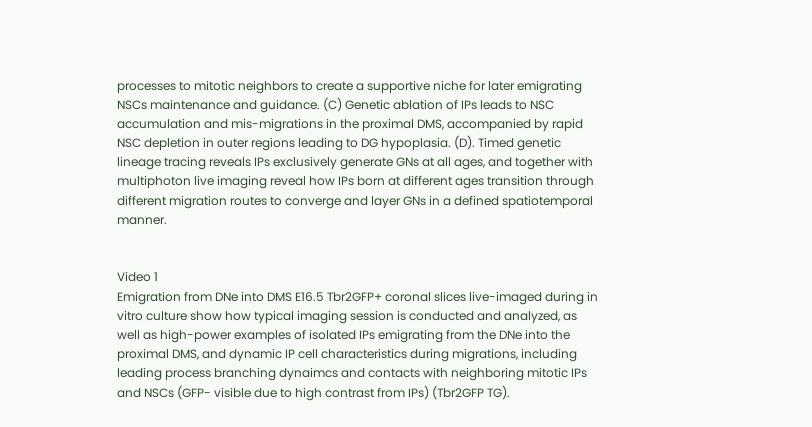processes to mitotic neighbors to create a supportive niche for later emigrating NSCs maintenance and guidance. (C) Genetic ablation of IPs leads to NSC accumulation and mis-migrations in the proximal DMS, accompanied by rapid NSC depletion in outer regions leading to DG hypoplasia. (D). Timed genetic lineage tracing reveals IPs exclusively generate GNs at all ages, and together with multiphoton live imaging reveal how IPs born at different ages transition through different migration routes to converge and layer GNs in a defined spatiotemporal manner.


Video 1
Emigration from DNe into DMS E16.5 Tbr2GFP+ coronal slices live-imaged during in vitro culture show how typical imaging session is conducted and analyzed, as well as high-power examples of isolated IPs emigrating from the DNe into the proximal DMS, and dynamic IP cell characteristics during migrations, including leading process branching dynaimcs and contacts with neighboring mitotic IPs and NSCs (GFP- visible due to high contrast from IPs) (Tbr2GFP TG).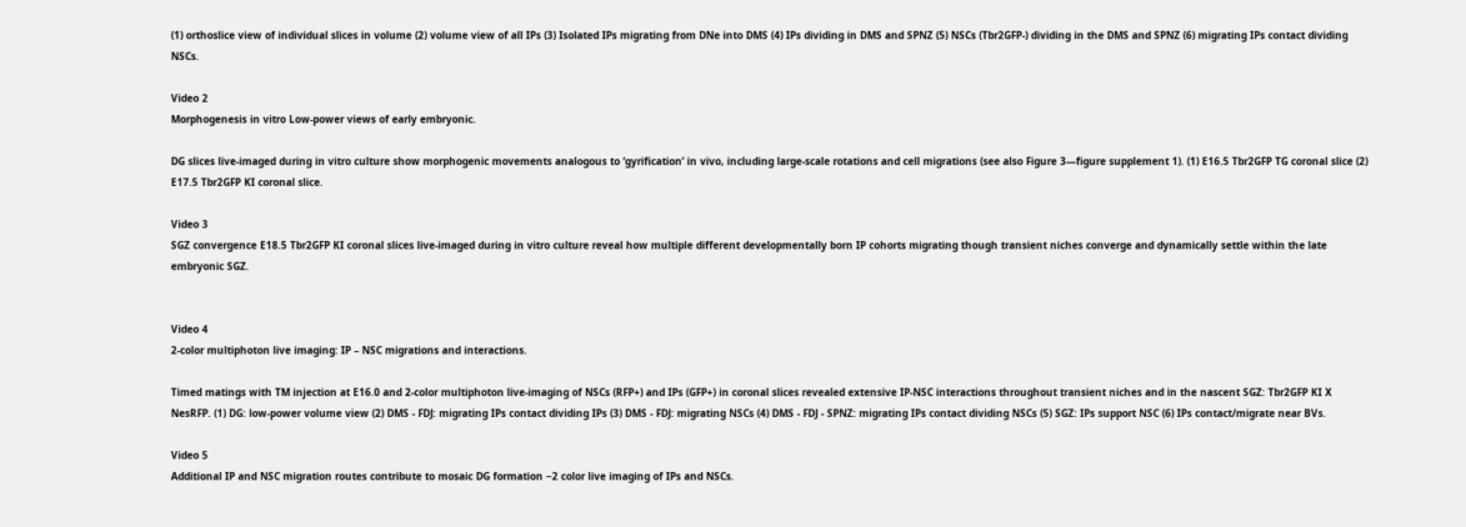(1) orthoslice view of individual slices in volume (2) volume view of all IPs (3) Isolated IPs migrating from DNe into DMS (4) IPs dividing in DMS and SPNZ (5) NSCs (Tbr2GFP-) dividing in the DMS and SPNZ (6) migrating IPs contact dividing NSCs.

Video 2
Morphogenesis in vitro Low-power views of early embryonic.

DG slices live-imaged during in vitro culture show morphogenic movements analogous to ‘gyrification’ in vivo, including large-scale rotations and cell migrations (see also Figure 3—figure supplement 1). (1) E16.5 Tbr2GFP TG coronal slice (2) E17.5 Tbr2GFP KI coronal slice.

Video 3
SGZ convergence E18.5 Tbr2GFP KI coronal slices live-imaged during in vitro culture reveal how multiple different developmentally born IP cohorts migrating though transient niches converge and dynamically settle within the late embryonic SGZ.


Video 4
2-color multiphoton live imaging: IP – NSC migrations and interactions.

Timed matings with TM injection at E16.0 and 2-color multiphoton live-imaging of NSCs (RFP+) and IPs (GFP+) in coronal slices revealed extensive IP-NSC interactions throughout transient niches and in the nascent SGZ: Tbr2GFP KI X NesRFP. (1) DG: low-power volume view (2) DMS - FDJ: migrating IPs contact dividing IPs (3) DMS - FDJ: migrating NSCs (4) DMS - FDJ - SPNZ: migrating IPs contact dividing NSCs (5) SGZ: IPs support NSC (6) IPs contact/migrate near BVs.

Video 5
Additional IP and NSC migration routes contribute to mosaic DG formation −2 color live imaging of IPs and NSCs.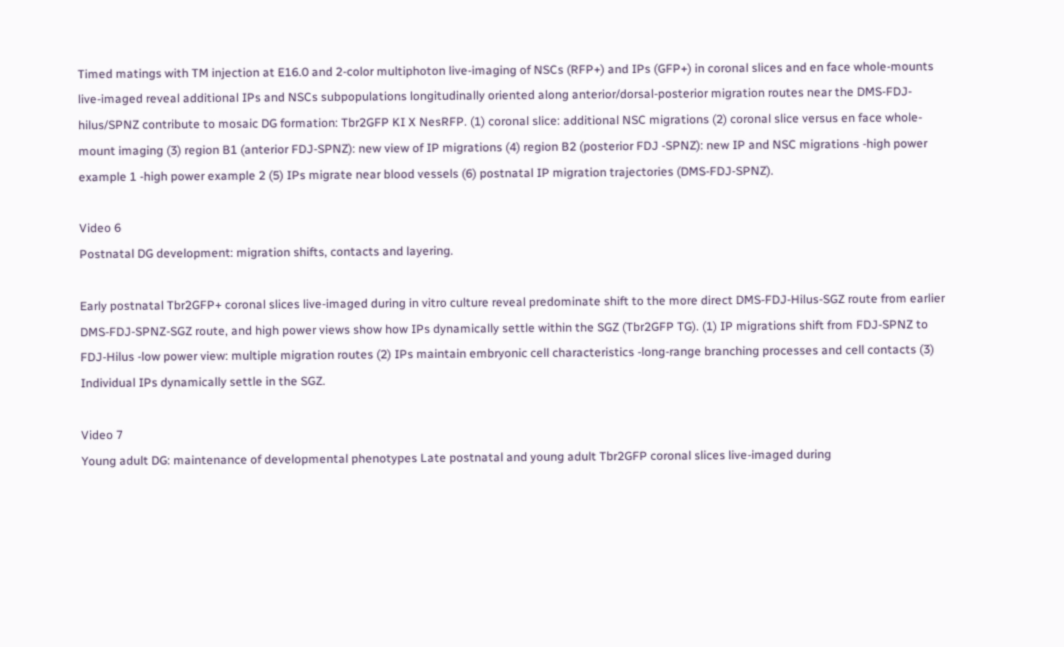Timed matings with TM injection at E16.0 and 2-color multiphoton live-imaging of NSCs (RFP+) and IPs (GFP+) in coronal slices and en face whole-mounts live-imaged reveal additional IPs and NSCs subpopulations longitudinally oriented along anterior/dorsal-posterior migration routes near the DMS-FDJ-hilus/SPNZ contribute to mosaic DG formation: Tbr2GFP KI X NesRFP. (1) coronal slice: additional NSC migrations (2) coronal slice versus en face whole-mount imaging (3) region B1 (anterior FDJ-SPNZ): new view of IP migrations (4) region B2 (posterior FDJ -SPNZ): new IP and NSC migrations -high power example 1 -high power example 2 (5) IPs migrate near blood vessels (6) postnatal IP migration trajectories (DMS-FDJ-SPNZ).

Video 6
Postnatal DG development: migration shifts, contacts and layering.

Early postnatal Tbr2GFP+ coronal slices live-imaged during in vitro culture reveal predominate shift to the more direct DMS-FDJ-Hilus-SGZ route from earlier DMS-FDJ-SPNZ-SGZ route, and high power views show how IPs dynamically settle within the SGZ (Tbr2GFP TG). (1) IP migrations shift from FDJ-SPNZ to FDJ-Hilus -low power view: multiple migration routes (2) IPs maintain embryonic cell characteristics -long-range branching processes and cell contacts (3) Individual IPs dynamically settle in the SGZ.

Video 7
Young adult DG: maintenance of developmental phenotypes Late postnatal and young adult Tbr2GFP coronal slices live-imaged during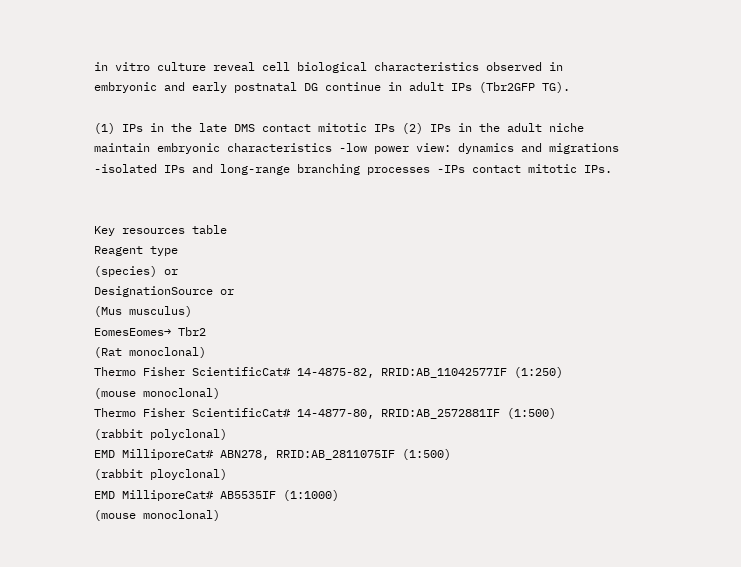in vitro culture reveal cell biological characteristics observed in embryonic and early postnatal DG continue in adult IPs (Tbr2GFP TG).

(1) IPs in the late DMS contact mitotic IPs (2) IPs in the adult niche maintain embryonic characteristics -low power view: dynamics and migrations -isolated IPs and long-range branching processes -IPs contact mitotic IPs.


Key resources table
Reagent type
(species) or
DesignationSource or
(Mus musculus)
EomesEomes→ Tbr2
(Rat monoclonal)
Thermo Fisher ScientificCat# 14-4875-82, RRID:AB_11042577IF (1:250)
(mouse monoclonal)
Thermo Fisher ScientificCat# 14-4877-80, RRID:AB_2572881IF (1:500)
(rabbit polyclonal)
EMD MilliporeCat# ABN278, RRID:AB_2811075IF (1:500)
(rabbit ployclonal)
EMD MilliporeCat# AB5535IF (1:1000)
(mouse monoclonal)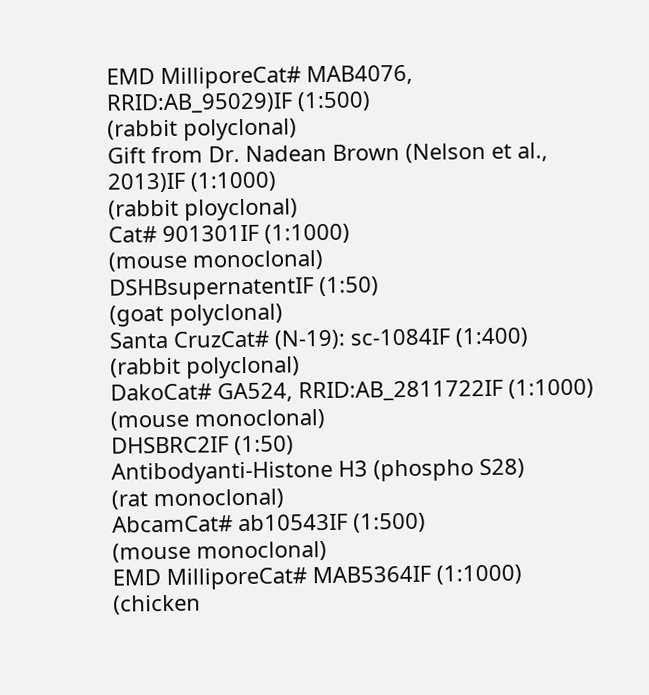EMD MilliporeCat# MAB4076, RRID:AB_95029)IF (1:500)
(rabbit polyclonal)
Gift from Dr. Nadean Brown (Nelson et al., 2013)IF (1:1000)
(rabbit ployclonal)
Cat# 901301IF (1:1000)
(mouse monoclonal)
DSHBsupernatentIF (1:50)
(goat polyclonal)
Santa CruzCat# (N-19): sc-1084IF (1:400)
(rabbit polyclonal)
DakoCat# GA524, RRID:AB_2811722IF (1:1000)
(mouse monoclonal)
DHSBRC2IF (1:50)
Antibodyanti-Histone H3 (phospho S28)
(rat monoclonal)
AbcamCat# ab10543IF (1:500)
(mouse monoclonal)
EMD MilliporeCat# MAB5364IF (1:1000)
(chicken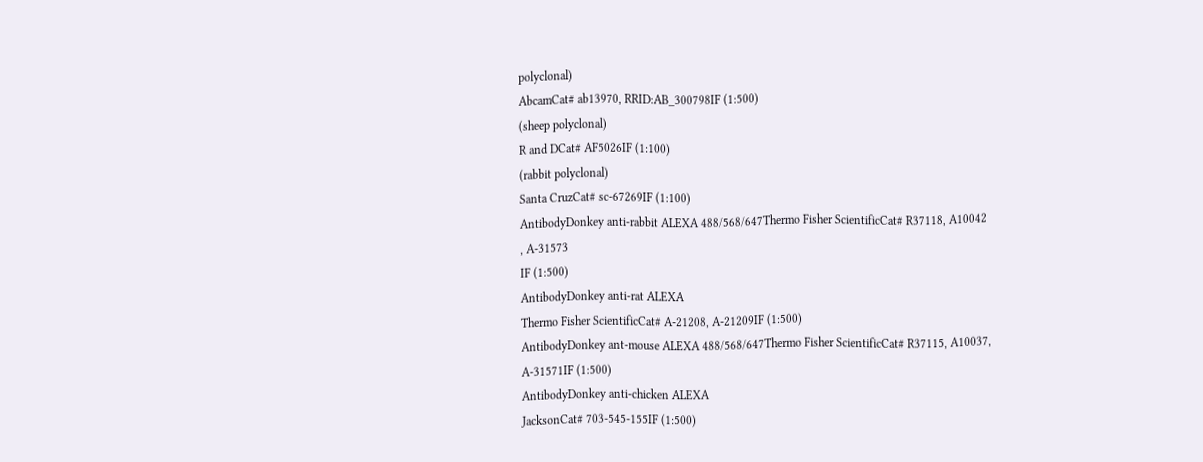polyclonal)
AbcamCat# ab13970, RRID:AB_300798IF (1:500)
(sheep polyclonal)
R and DCat# AF5026IF (1:100)
(rabbit polyclonal)
Santa CruzCat# sc-67269IF (1:100)
AntibodyDonkey anti-rabbit ALEXA 488/568/647Thermo Fisher ScientificCat# R37118, A10042
, A-31573
IF (1:500)
AntibodyDonkey anti-rat ALEXA
Thermo Fisher ScientificCat# A-21208, A-21209IF (1:500)
AntibodyDonkey ant-mouse ALEXA 488/568/647Thermo Fisher ScientificCat# R37115, A10037, A-31571IF (1:500)
AntibodyDonkey anti-chicken ALEXA
JacksonCat# 703-545-155IF (1:500)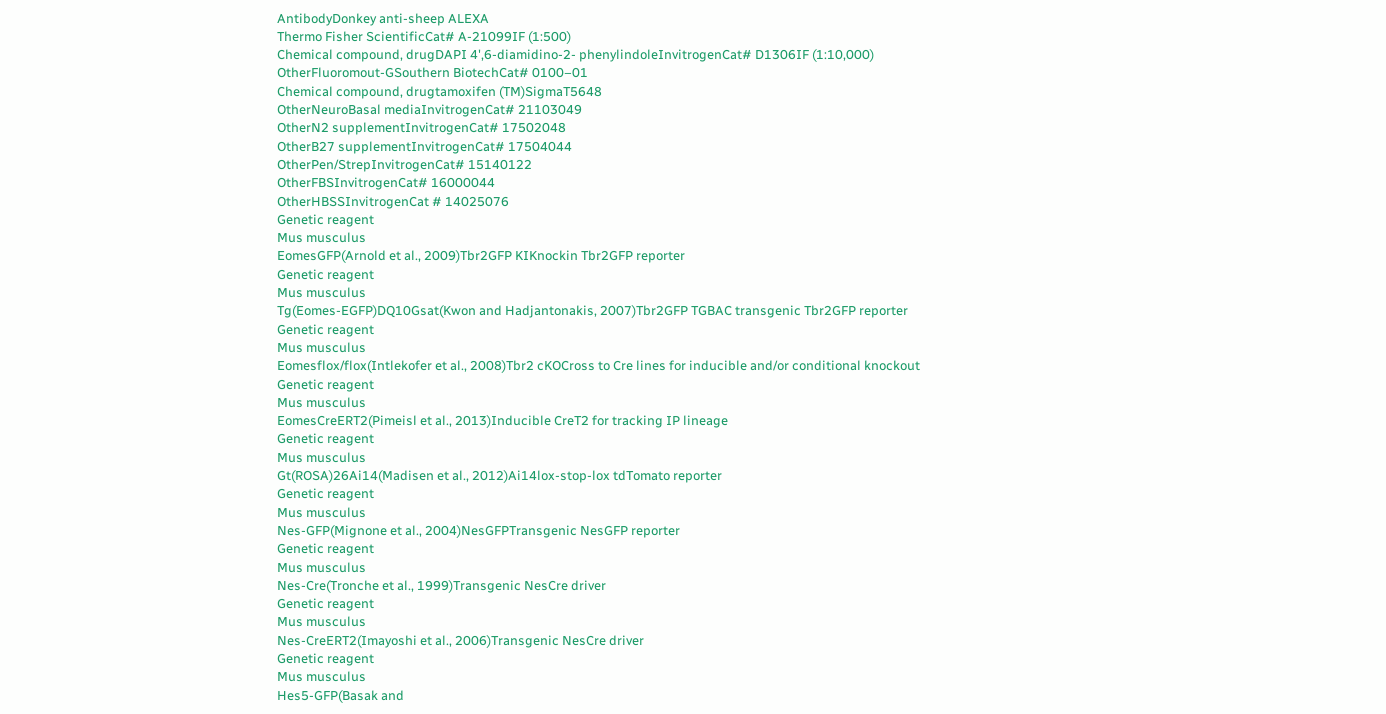AntibodyDonkey anti-sheep ALEXA
Thermo Fisher ScientificCat# A-21099IF (1:500)
Chemical compound, drugDAPI 4',6-diamidino-2- phenylindoleInvitrogenCat# D1306IF (1:10,000)
OtherFluoromout-GSouthern BiotechCat# 0100–01
Chemical compound, drugtamoxifen (TM)SigmaT5648
OtherNeuroBasal mediaInvitrogenCat# 21103049
OtherN2 supplementInvitrogenCat# 17502048
OtherB27 supplementInvitrogenCat# 17504044
OtherPen/StrepInvitrogenCat# 15140122
OtherFBSInvitrogenCat# 16000044
OtherHBSSInvitrogenCat # 14025076
Genetic reagent
Mus musculus
EomesGFP(Arnold et al., 2009)Tbr2GFP KIKnockin Tbr2GFP reporter
Genetic reagent
Mus musculus
Tg(Eomes-EGFP)DQ10Gsat(Kwon and Hadjantonakis, 2007)Tbr2GFP TGBAC transgenic Tbr2GFP reporter
Genetic reagent
Mus musculus
Eomesflox/flox(Intlekofer et al., 2008)Tbr2 cKOCross to Cre lines for inducible and/or conditional knockout
Genetic reagent
Mus musculus
EomesCreERT2(Pimeisl et al., 2013)Inducible CreT2 for tracking IP lineage
Genetic reagent
Mus musculus
Gt(ROSA)26Ai14(Madisen et al., 2012)Ai14lox-stop-lox tdTomato reporter
Genetic reagent
Mus musculus
Nes-GFP(Mignone et al., 2004)NesGFPTransgenic NesGFP reporter
Genetic reagent
Mus musculus
Nes-Cre(Tronche et al., 1999)Transgenic NesCre driver
Genetic reagent
Mus musculus
Nes-CreERT2(Imayoshi et al., 2006)Transgenic NesCre driver
Genetic reagent
Mus musculus
Hes5-GFP(Basak and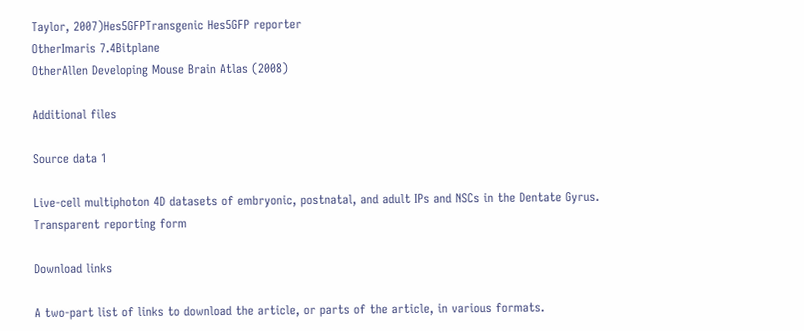Taylor, 2007)Hes5GFPTransgenic Hes5GFP reporter
OtherImaris 7.4Bitplane
OtherAllen Developing Mouse Brain Atlas (2008)

Additional files

Source data 1

Live-cell multiphoton 4D datasets of embryonic, postnatal, and adult IPs and NSCs in the Dentate Gyrus.
Transparent reporting form

Download links

A two-part list of links to download the article, or parts of the article, in various formats.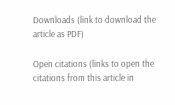Downloads (link to download the article as PDF)

Open citations (links to open the citations from this article in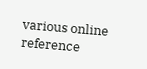various online reference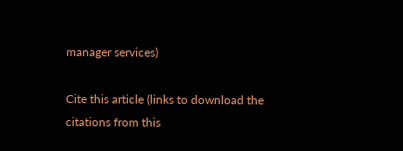manager services)

Cite this article (links to download the citations from this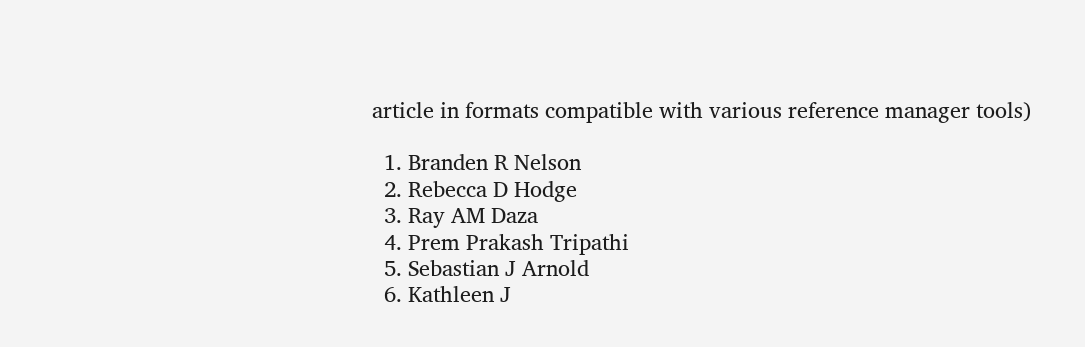article in formats compatible with various reference manager tools)

  1. Branden R Nelson
  2. Rebecca D Hodge
  3. Ray AM Daza
  4. Prem Prakash Tripathi
  5. Sebastian J Arnold
  6. Kathleen J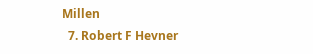Millen
  7. Robert F Hevner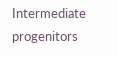Intermediate progenitors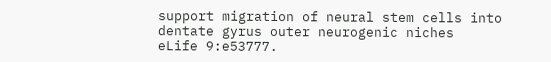support migration of neural stem cells into dentate gyrus outer neurogenic niches
eLife 9:e53777.